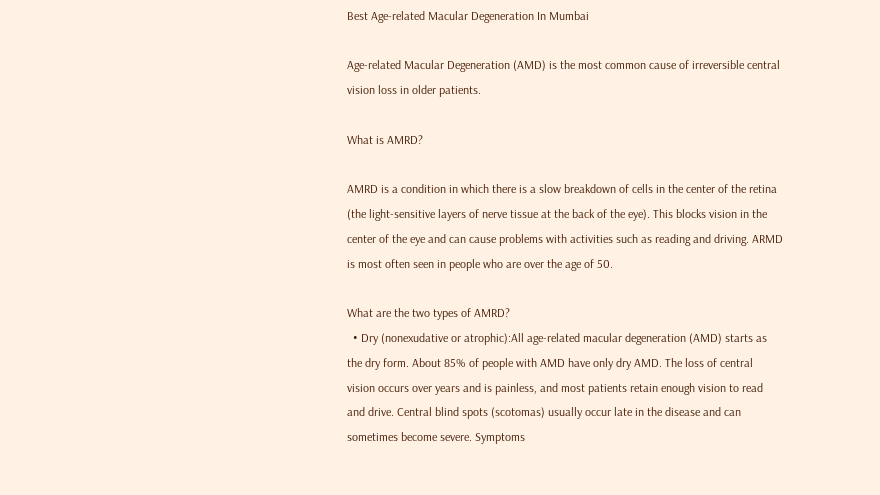Best Age-related Macular Degeneration In Mumbai

Age-related Macular Degeneration (AMD) is the most common cause of irreversible central vision loss in older patients.

What is AMRD?

AMRD is a condition in which there is a slow breakdown of cells in the center of the retina (the light-sensitive layers of nerve tissue at the back of the eye). This blocks vision in the center of the eye and can cause problems with activities such as reading and driving. ARMD is most often seen in people who are over the age of 50.

What are the two types of AMRD?
  • Dry (nonexudative or atrophic):All age-related macular degeneration (AMD) starts as the dry form. About 85% of people with AMD have only dry AMD. The loss of central vision occurs over years and is painless, and most patients retain enough vision to read and drive. Central blind spots (scotomas) usually occur late in the disease and can sometimes become severe. Symptoms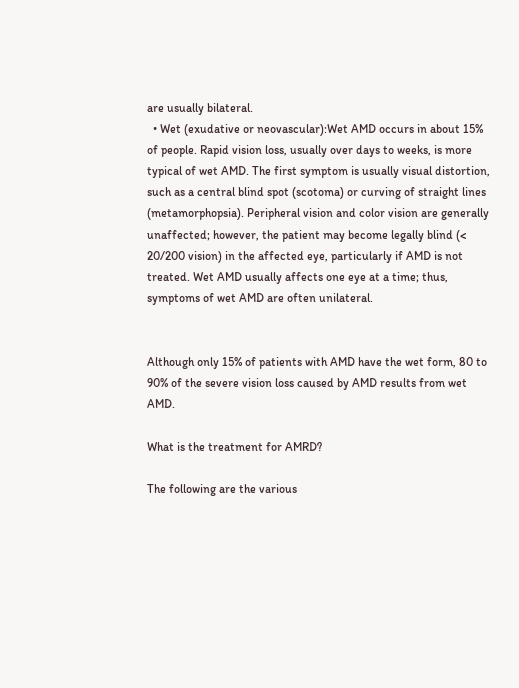are usually bilateral.
  • Wet (exudative or neovascular):Wet AMD occurs in about 15% of people. Rapid vision loss, usually over days to weeks, is more typical of wet AMD. The first symptom is usually visual distortion, such as a central blind spot (scotoma) or curving of straight lines (metamorphopsia). Peripheral vision and color vision are generally unaffected; however, the patient may become legally blind (< 20/200 vision) in the affected eye, particularly if AMD is not treated. Wet AMD usually affects one eye at a time; thus, symptoms of wet AMD are often unilateral.


Although only 15% of patients with AMD have the wet form, 80 to 90% of the severe vision loss caused by AMD results from wet AMD.

What is the treatment for AMRD?

The following are the various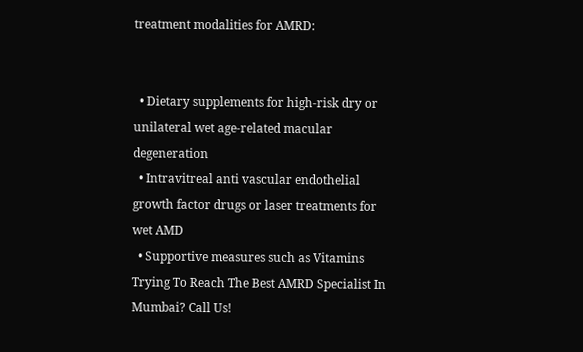treatment modalities for AMRD:


  • Dietary supplements for high-risk dry or unilateral wet age-related macular degeneration
  • Intravitreal anti vascular endothelial growth factor drugs or laser treatments for wet AMD
  • Supportive measures such as Vitamins
Trying To Reach The Best AMRD Specialist In Mumbai? Call Us!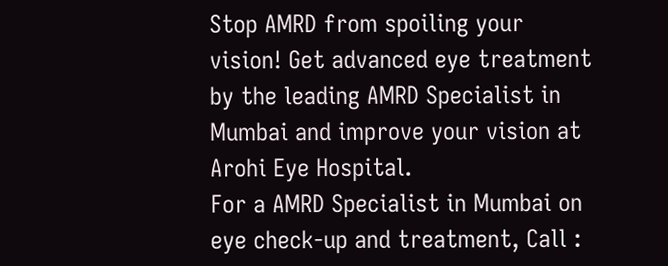Stop AMRD from spoiling your vision! Get advanced eye treatment by the leading AMRD Specialist in Mumbai and improve your vision at Arohi Eye Hospital.
For a AMRD Specialist in Mumbai on eye check-up and treatment, Call :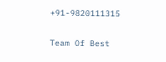+91-9820111315

Team Of Best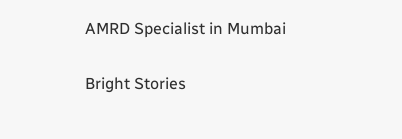AMRD Specialist in Mumbai

Bright Stories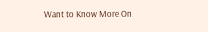Want to Know More On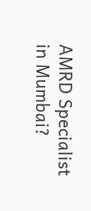AMRD Specialist in Mumbai?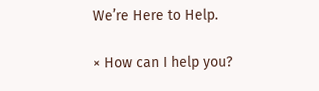We’re Here to Help.

× How can I help you?